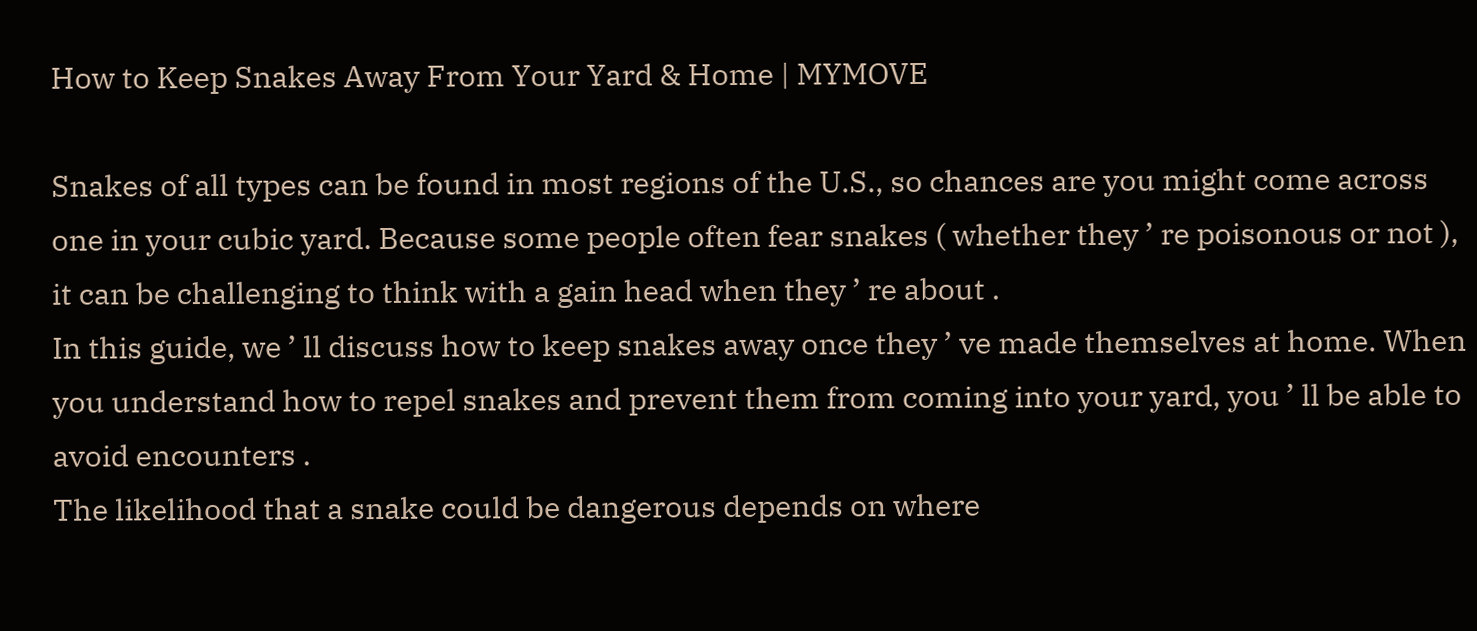How to Keep Snakes Away From Your Yard & Home | MYMOVE

Snakes of all types can be found in most regions of the U.S., so chances are you might come across one in your cubic yard. Because some people often fear snakes ( whether they ’ re poisonous or not ), it can be challenging to think with a gain head when they ’ re about .
In this guide, we ’ ll discuss how to keep snakes away once they ’ ve made themselves at home. When you understand how to repel snakes and prevent them from coming into your yard, you ’ ll be able to avoid encounters .
The likelihood that a snake could be dangerous depends on where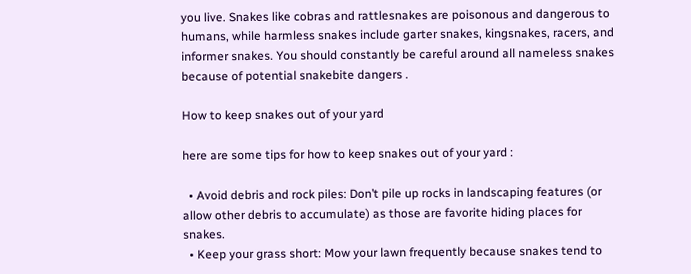you live. Snakes like cobras and rattlesnakes are poisonous and dangerous to humans, while harmless snakes include garter snakes, kingsnakes, racers, and informer snakes. You should constantly be careful around all nameless snakes because of potential snakebite dangers .

How to keep snakes out of your yard

here are some tips for how to keep snakes out of your yard :

  • Avoid debris and rock piles: Don’t pile up rocks in landscaping features (or allow other debris to accumulate) as those are favorite hiding places for snakes.
  • Keep your grass short: Mow your lawn frequently because snakes tend to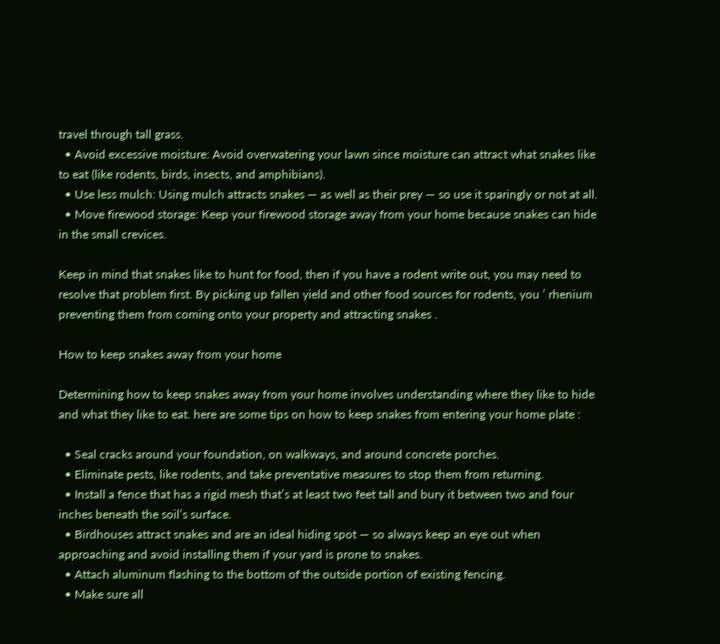travel through tall grass.
  • Avoid excessive moisture: Avoid overwatering your lawn since moisture can attract what snakes like to eat (like rodents, birds, insects, and amphibians).
  • Use less mulch: Using mulch attracts snakes — as well as their prey — so use it sparingly or not at all.
  • Move firewood storage: Keep your firewood storage away from your home because snakes can hide in the small crevices.

Keep in mind that snakes like to hunt for food, then if you have a rodent write out, you may need to resolve that problem first. By picking up fallen yield and other food sources for rodents, you ’ rhenium preventing them from coming onto your property and attracting snakes .

How to keep snakes away from your home

Determining how to keep snakes away from your home involves understanding where they like to hide and what they like to eat. here are some tips on how to keep snakes from entering your home plate :

  • Seal cracks around your foundation, on walkways, and around concrete porches.
  • Eliminate pests, like rodents, and take preventative measures to stop them from returning.
  • Install a fence that has a rigid mesh that’s at least two feet tall and bury it between two and four inches beneath the soil’s surface.
  • Birdhouses attract snakes and are an ideal hiding spot — so always keep an eye out when approaching and avoid installing them if your yard is prone to snakes.
  • Attach aluminum flashing to the bottom of the outside portion of existing fencing.
  • Make sure all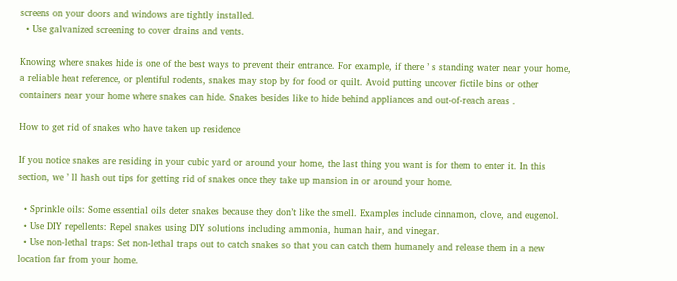screens on your doors and windows are tightly installed.
  • Use galvanized screening to cover drains and vents.

Knowing where snakes hide is one of the best ways to prevent their entrance. For example, if there ’ s standing water near your home, a reliable heat reference, or plentiful rodents, snakes may stop by for food or quilt. Avoid putting uncover fictile bins or other containers near your home where snakes can hide. Snakes besides like to hide behind appliances and out-of-reach areas .

How to get rid of snakes who have taken up residence

If you notice snakes are residing in your cubic yard or around your home, the last thing you want is for them to enter it. In this section, we ’ ll hash out tips for getting rid of snakes once they take up mansion in or around your home.

  • Sprinkle oils: Some essential oils deter snakes because they don’t like the smell. Examples include cinnamon, clove, and eugenol.
  • Use DIY repellents: Repel snakes using DIY solutions including ammonia, human hair, and vinegar.
  • Use non-lethal traps: Set non-lethal traps out to catch snakes so that you can catch them humanely and release them in a new location far from your home.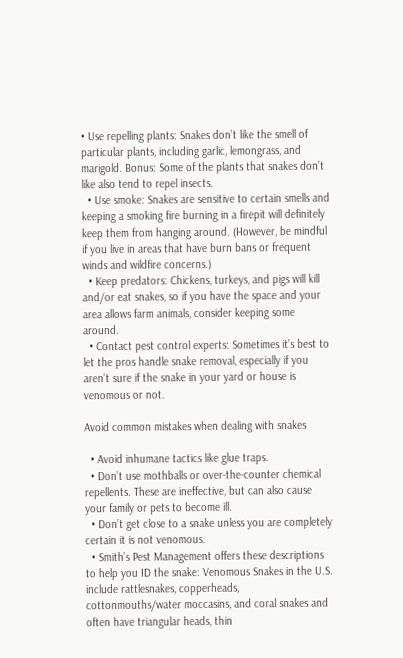• Use repelling plants: Snakes don’t like the smell of particular plants, including garlic, lemongrass, and marigold. Bonus: Some of the plants that snakes don’t like also tend to repel insects.
  • Use smoke: Snakes are sensitive to certain smells and keeping a smoking fire burning in a firepit will definitely keep them from hanging around. (However, be mindful if you live in areas that have burn bans or frequent winds and wildfire concerns.)
  • Keep predators: Chickens, turkeys, and pigs will kill and/or eat snakes, so if you have the space and your area allows farm animals, consider keeping some around.
  • Contact pest control experts: Sometimes it’s best to let the pros handle snake removal, especially if you aren’t sure if the snake in your yard or house is venomous or not.

Avoid common mistakes when dealing with snakes

  • Avoid inhumane tactics like glue traps.
  • Don’t use mothballs or over-the-counter chemical repellents. These are ineffective, but can also cause your family or pets to become ill.
  • Don’t get close to a snake unless you are completely certain it is not venomous.
  • Smith’s Pest Management offers these descriptions to help you ID the snake: Venomous Snakes in the U.S. include rattlesnakes, copperheads, cottonmouths/water moccasins, and coral snakes and often have triangular heads, thin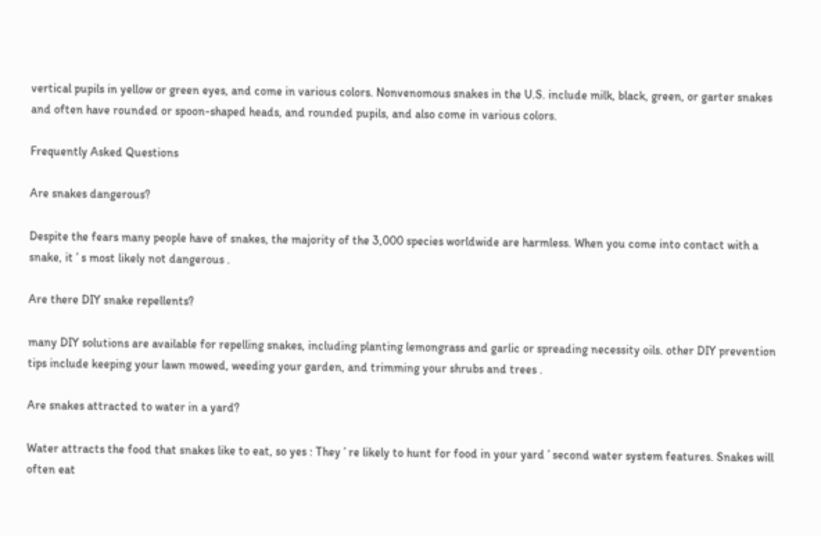vertical pupils in yellow or green eyes, and come in various colors. Nonvenomous snakes in the U.S. include milk, black, green, or garter snakes and often have rounded or spoon-shaped heads, and rounded pupils, and also come in various colors.

Frequently Asked Questions

Are snakes dangerous?

Despite the fears many people have of snakes, the majority of the 3,000 species worldwide are harmless. When you come into contact with a snake, it ’ s most likely not dangerous .

Are there DIY snake repellents?

many DIY solutions are available for repelling snakes, including planting lemongrass and garlic or spreading necessity oils. other DIY prevention tips include keeping your lawn mowed, weeding your garden, and trimming your shrubs and trees .

Are snakes attracted to water in a yard?

Water attracts the food that snakes like to eat, so yes : They ’ re likely to hunt for food in your yard ’ second water system features. Snakes will often eat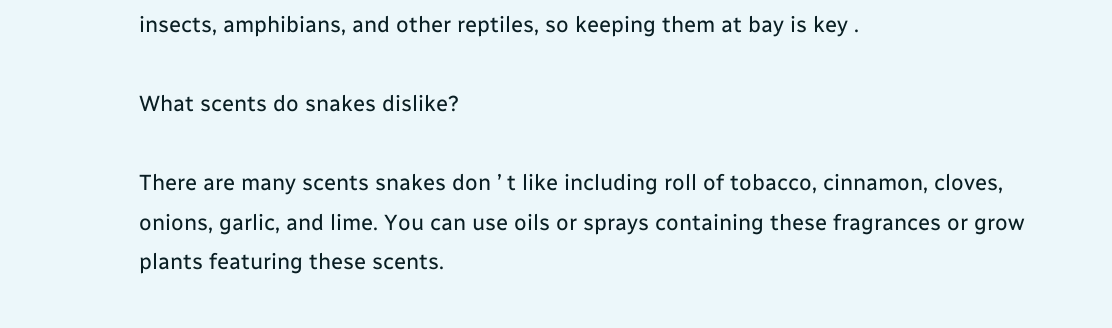insects, amphibians, and other reptiles, so keeping them at bay is key .

What scents do snakes dislike?

There are many scents snakes don ’ t like including roll of tobacco, cinnamon, cloves, onions, garlic, and lime. You can use oils or sprays containing these fragrances or grow plants featuring these scents.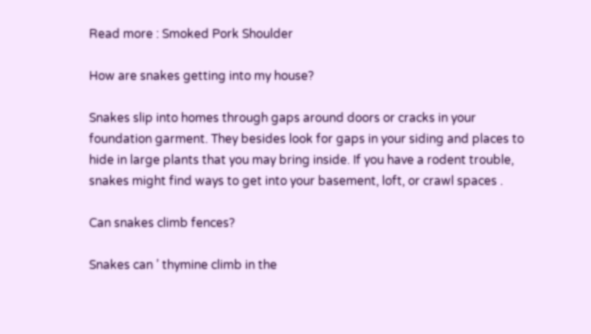Read more : Smoked Pork Shoulder

How are snakes getting into my house?

Snakes slip into homes through gaps around doors or cracks in your foundation garment. They besides look for gaps in your siding and places to hide in large plants that you may bring inside. If you have a rodent trouble, snakes might find ways to get into your basement, loft, or crawl spaces .

Can snakes climb fences?

Snakes can ’ thymine climb in the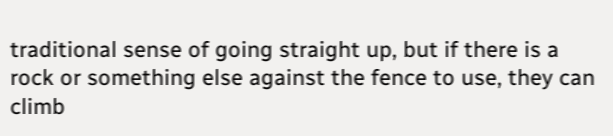traditional sense of going straight up, but if there is a rock or something else against the fence to use, they can climb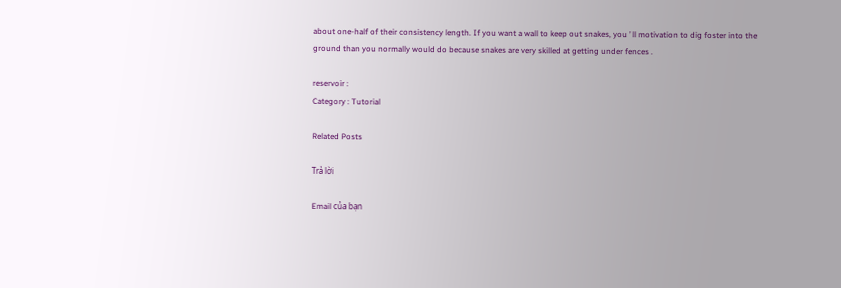about one-half of their consistency length. If you want a wall to keep out snakes, you ’ ll motivation to dig foster into the ground than you normally would do because snakes are very skilled at getting under fences .

reservoir :
Category : Tutorial

Related Posts

Trả lời

Email của bạn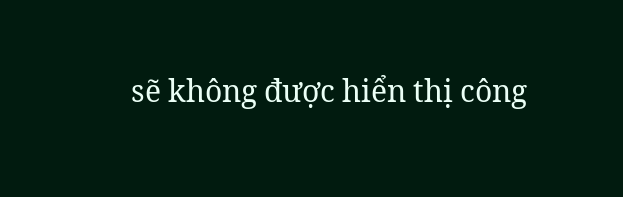sẽ không được hiển thị công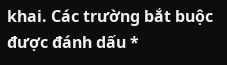khai. Các trường bắt buộc được đánh dấu *